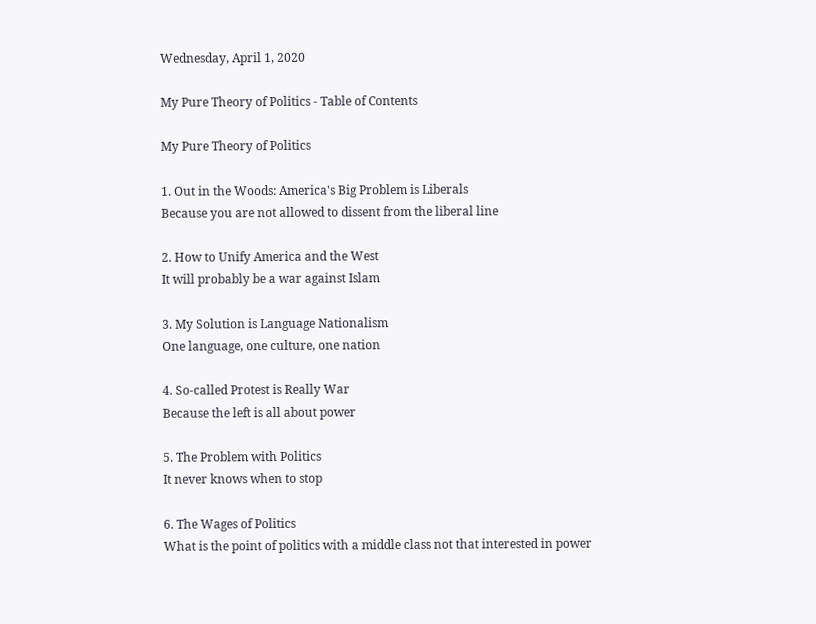Wednesday, April 1, 2020

My Pure Theory of Politics - Table of Contents

My Pure Theory of Politics

1. Out in the Woods: America's Big Problem is Liberals
Because you are not allowed to dissent from the liberal line

2. How to Unify America and the West
It will probably be a war against Islam

3. My Solution is Language Nationalism
One language, one culture, one nation

4. So-called Protest is Really War
Because the left is all about power

5. The Problem with Politics
It never knows when to stop

6. The Wages of Politics
What is the point of politics with a middle class not that interested in power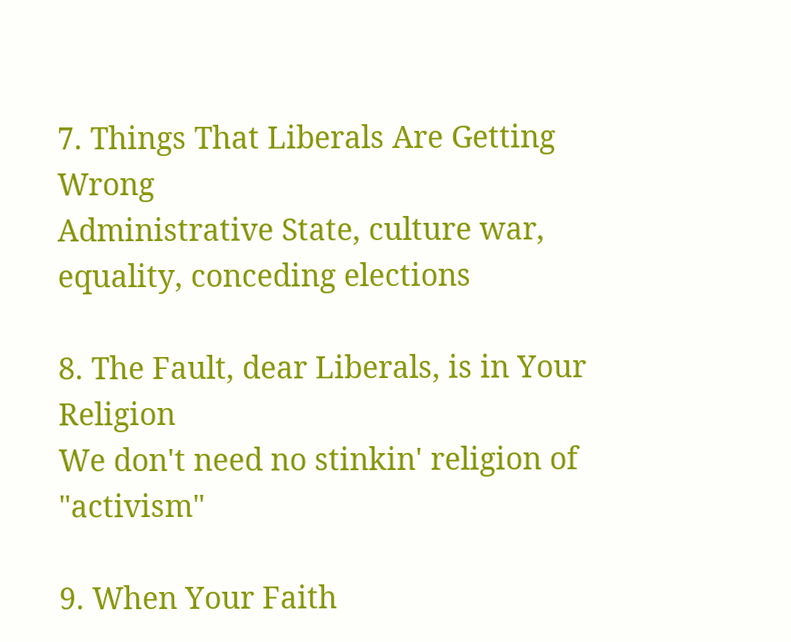7. Things That Liberals Are Getting Wrong
Administrative State, culture war, equality, conceding elections

8. The Fault, dear Liberals, is in Your Religion
We don't need no stinkin' religion of "activism"

9. When Your Faith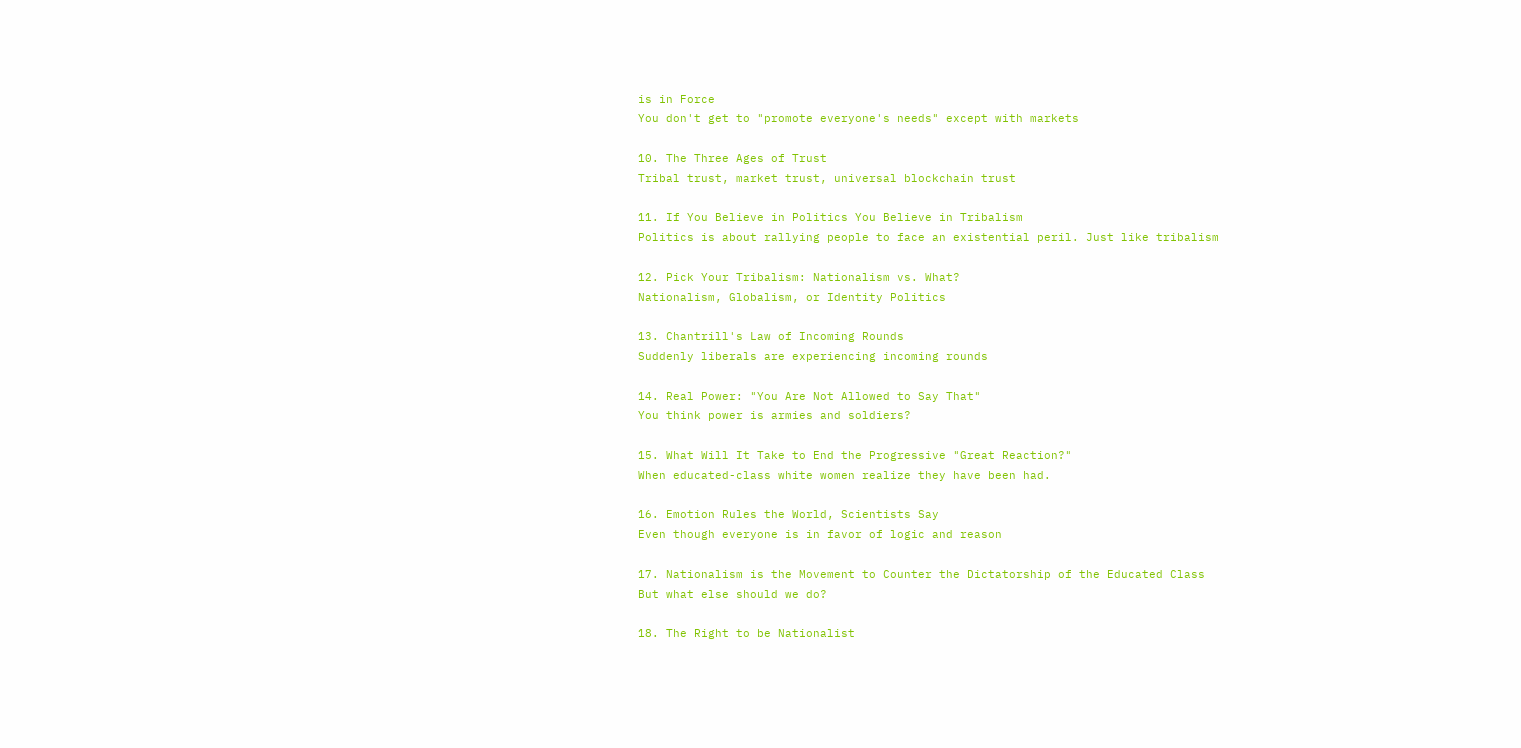is in Force
You don't get to "promote everyone's needs" except with markets

10. The Three Ages of Trust
Tribal trust, market trust, universal blockchain trust

11. If You Believe in Politics You Believe in Tribalism
Politics is about rallying people to face an existential peril. Just like tribalism

12. Pick Your Tribalism: Nationalism vs. What?
Nationalism, Globalism, or Identity Politics

13. Chantrill's Law of Incoming Rounds
Suddenly liberals are experiencing incoming rounds

14. Real Power: "You Are Not Allowed to Say That"
You think power is armies and soldiers?

15. What Will It Take to End the Progressive "Great Reaction?"
When educated-class white women realize they have been had.

16. Emotion Rules the World, Scientists Say
Even though everyone is in favor of logic and reason

17. Nationalism is the Movement to Counter the Dictatorship of the Educated Class
But what else should we do?

18. The Right to be Nationalist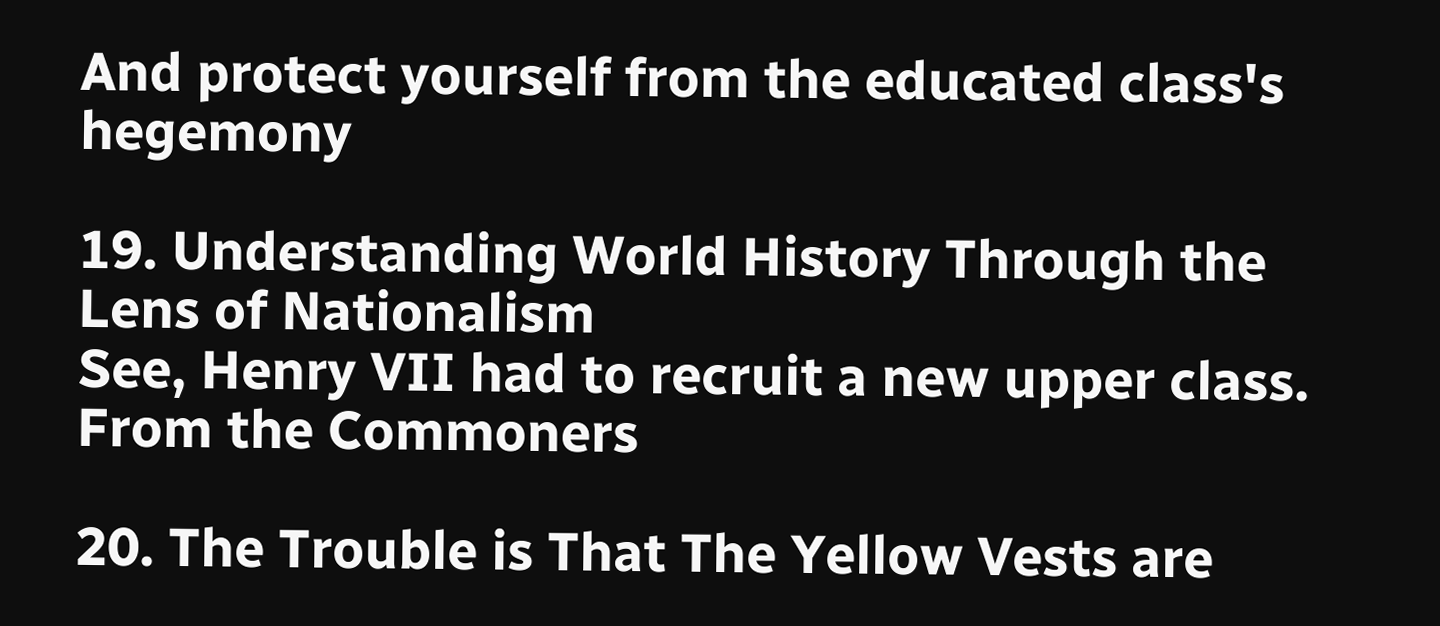And protect yourself from the educated class's hegemony

19. Understanding World History Through the Lens of Nationalism
See, Henry VII had to recruit a new upper class. From the Commoners

20. The Trouble is That The Yellow Vests are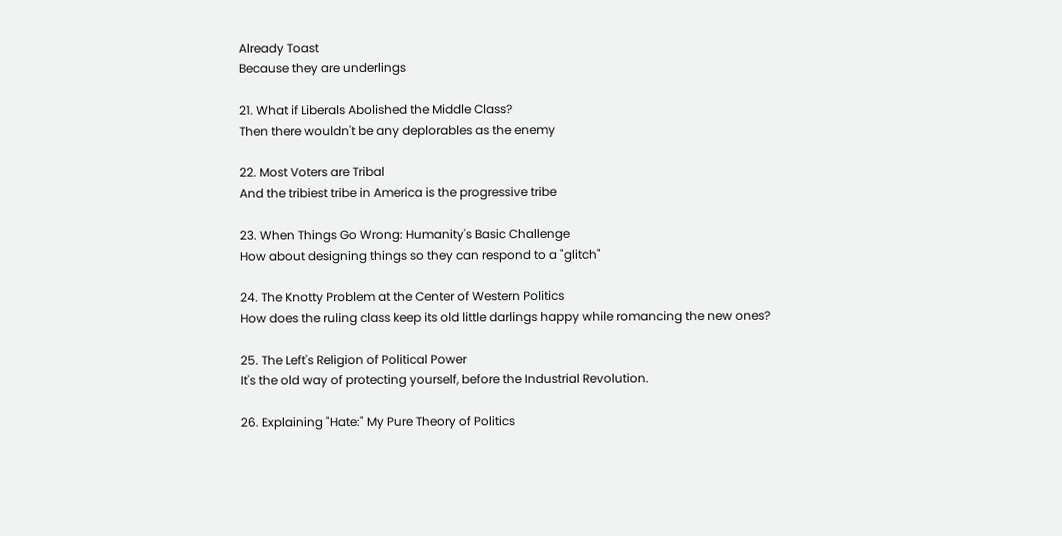Already Toast
Because they are underlings

21. What if Liberals Abolished the Middle Class?
Then there wouldn't be any deplorables as the enemy

22. Most Voters are Tribal
And the tribiest tribe in America is the progressive tribe

23. When Things Go Wrong: Humanity's Basic Challenge
How about designing things so they can respond to a "glitch"

24. The Knotty Problem at the Center of Western Politics
How does the ruling class keep its old little darlings happy while romancing the new ones?

25. The Left's Religion of Political Power
It's the old way of protecting yourself, before the Industrial Revolution.

26. Explaining "Hate:" My Pure Theory of Politics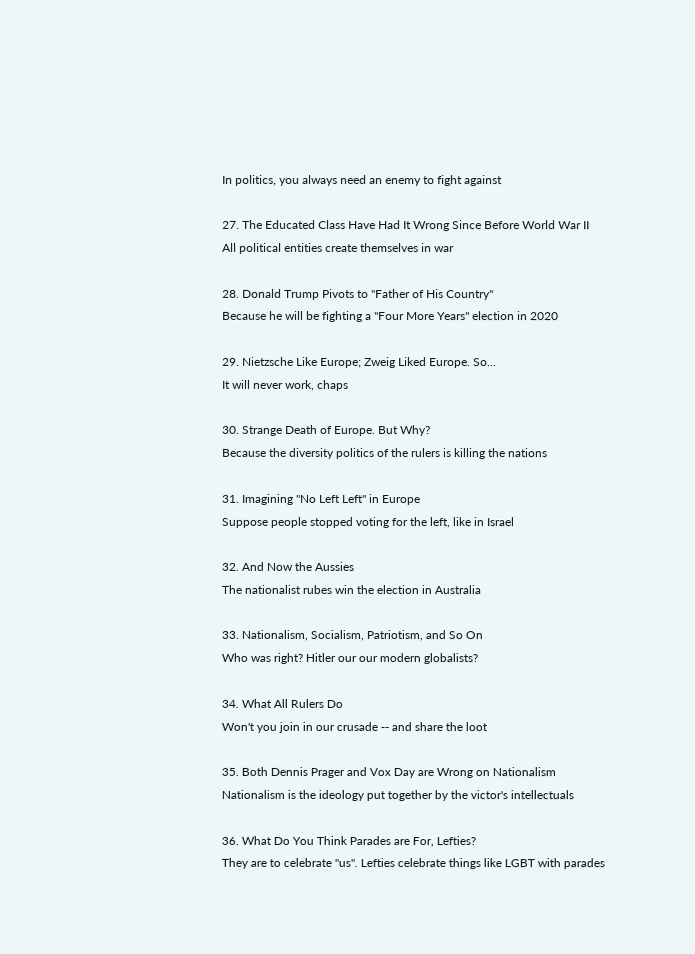In politics, you always need an enemy to fight against

27. The Educated Class Have Had It Wrong Since Before World War II
All political entities create themselves in war

28. Donald Trump Pivots to "Father of His Country"
Because he will be fighting a "Four More Years" election in 2020

29. Nietzsche Like Europe; Zweig Liked Europe. So...
It will never work, chaps

30. Strange Death of Europe. But Why?
Because the diversity politics of the rulers is killing the nations

31. Imagining "No Left Left" in Europe
Suppose people stopped voting for the left, like in Israel

32. And Now the Aussies
The nationalist rubes win the election in Australia

33. Nationalism, Socialism, Patriotism, and So On
Who was right? Hitler our our modern globalists?

34. What All Rulers Do
Won't you join in our crusade -- and share the loot

35. Both Dennis Prager and Vox Day are Wrong on Nationalism
Nationalism is the ideology put together by the victor's intellectuals

36. What Do You Think Parades are For, Lefties?
They are to celebrate "us". Lefties celebrate things like LGBT with parades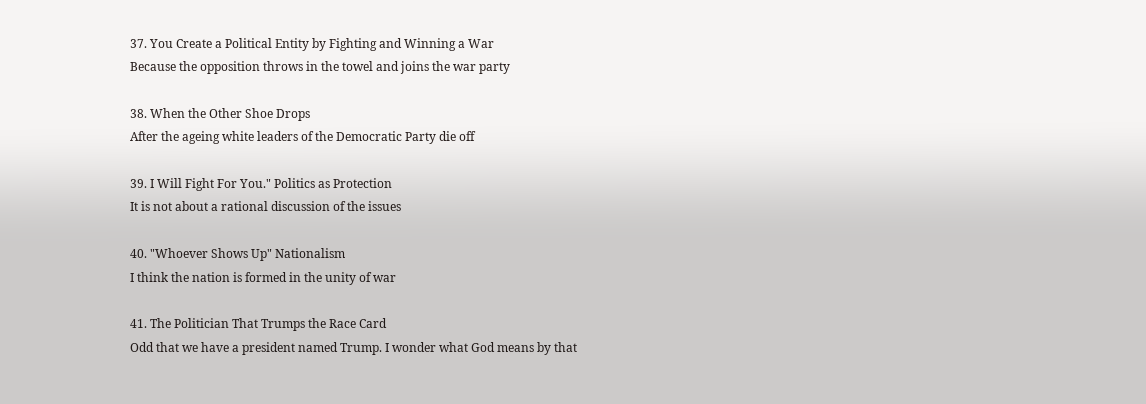37. You Create a Political Entity by Fighting and Winning a War
Because the opposition throws in the towel and joins the war party

38. When the Other Shoe Drops
After the ageing white leaders of the Democratic Party die off

39. I Will Fight For You." Politics as Protection
It is not about a rational discussion of the issues

40. "Whoever Shows Up" Nationalism
I think the nation is formed in the unity of war

41. The Politician That Trumps the Race Card
Odd that we have a president named Trump. I wonder what God means by that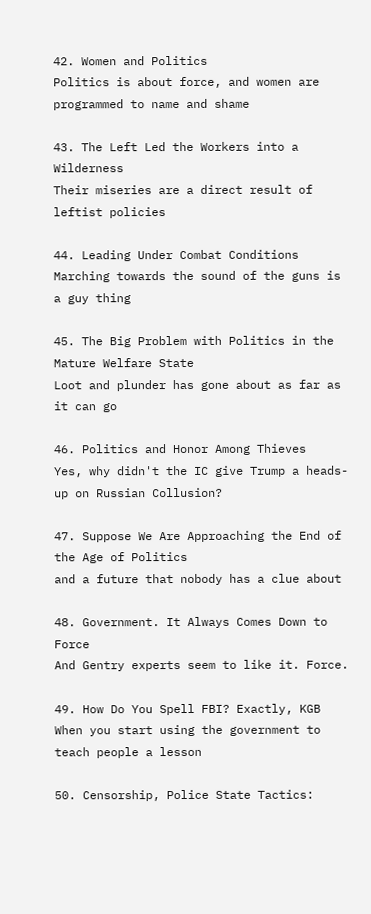42. Women and Politics
Politics is about force, and women are programmed to name and shame

43. The Left Led the Workers into a Wilderness
Their miseries are a direct result of leftist policies

44. Leading Under Combat Conditions
Marching towards the sound of the guns is a guy thing

45. The Big Problem with Politics in the Mature Welfare State
Loot and plunder has gone about as far as it can go

46. Politics and Honor Among Thieves
Yes, why didn't the IC give Trump a heads-up on Russian Collusion?

47. Suppose We Are Approaching the End of the Age of Politics
and a future that nobody has a clue about

48. Government. It Always Comes Down to Force
And Gentry experts seem to like it. Force.

49. How Do You Spell FBI? Exactly, KGB
When you start using the government to teach people a lesson

50. Censorship, Police State Tactics: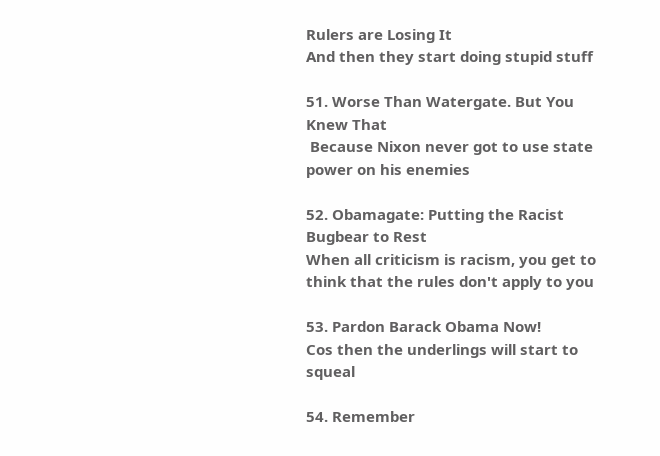Rulers are Losing It
And then they start doing stupid stuff

51. Worse Than Watergate. But You Knew That
 Because Nixon never got to use state power on his enemies

52. Obamagate: Putting the Racist Bugbear to Rest
When all criticism is racism, you get to think that the rules don't apply to you

53. Pardon Barack Obama Now!
Cos then the underlings will start to squeal

54. Remember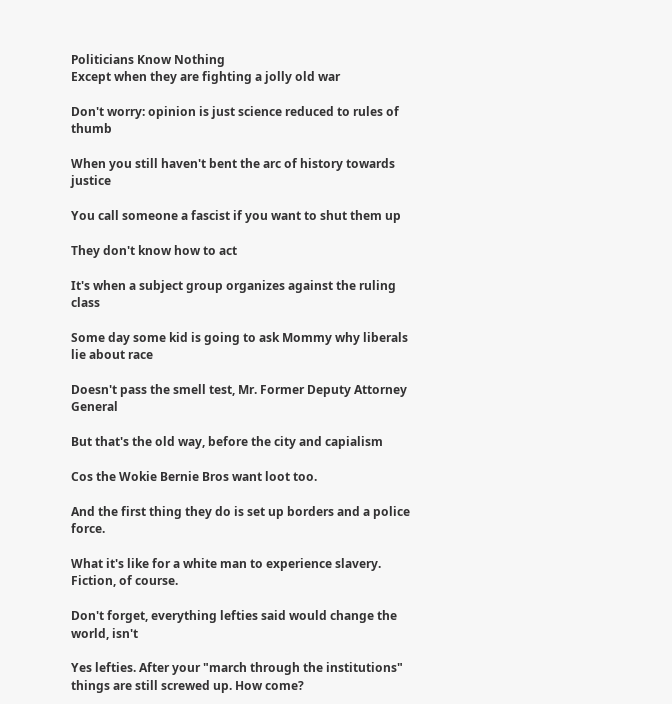Politicians Know Nothing
Except when they are fighting a jolly old war

Don't worry: opinion is just science reduced to rules of thumb

When you still haven't bent the arc of history towards justice

You call someone a fascist if you want to shut them up

They don't know how to act

It's when a subject group organizes against the ruling class

Some day some kid is going to ask Mommy why liberals lie about race

Doesn't pass the smell test, Mr. Former Deputy Attorney General

But that's the old way, before the city and capialism

Cos the Wokie Bernie Bros want loot too.

And the first thing they do is set up borders and a police force.

What it's like for a white man to experience slavery. Fiction, of course.

Don't forget, everything lefties said would change the world, isn't

Yes lefties. After your "march through the institutions" things are still screwed up. How come?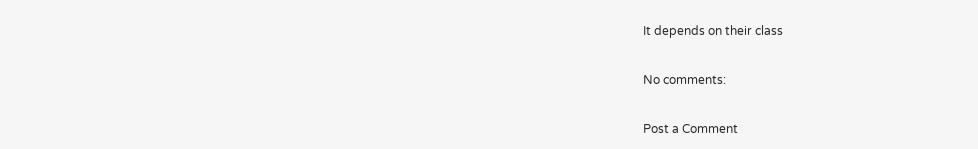It depends on their class

No comments:

Post a Comment